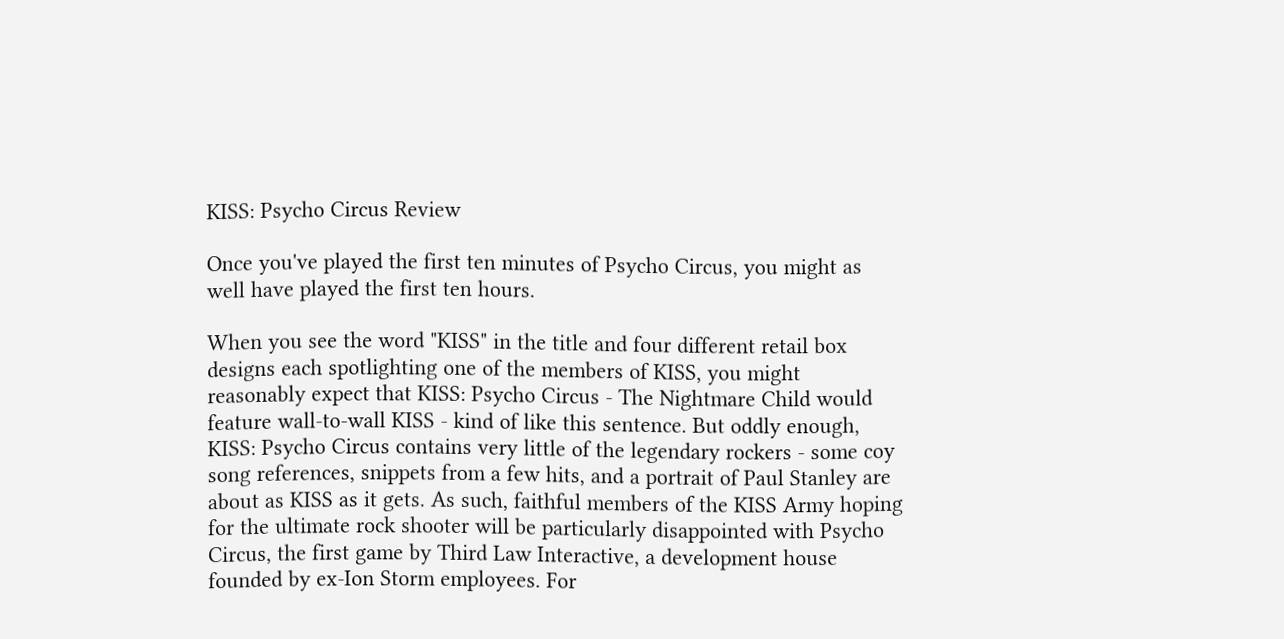KISS: Psycho Circus Review

Once you've played the first ten minutes of Psycho Circus, you might as well have played the first ten hours.

When you see the word "KISS" in the title and four different retail box designs each spotlighting one of the members of KISS, you might reasonably expect that KISS: Psycho Circus - The Nightmare Child would feature wall-to-wall KISS - kind of like this sentence. But oddly enough, KISS: Psycho Circus contains very little of the legendary rockers - some coy song references, snippets from a few hits, and a portrait of Paul Stanley are about as KISS as it gets. As such, faithful members of the KISS Army hoping for the ultimate rock shooter will be particularly disappointed with Psycho Circus, the first game by Third Law Interactive, a development house founded by ex-Ion Storm employees. For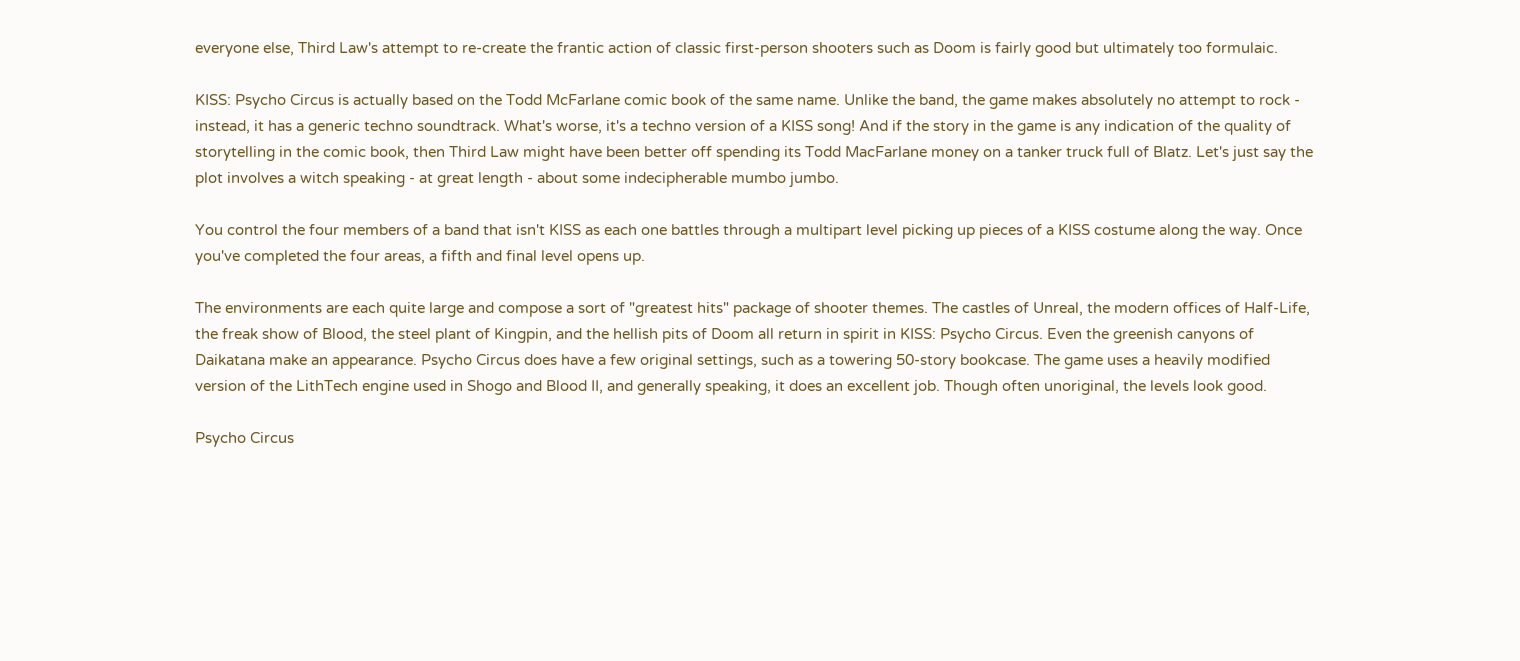everyone else, Third Law's attempt to re-create the frantic action of classic first-person shooters such as Doom is fairly good but ultimately too formulaic.

KISS: Psycho Circus is actually based on the Todd McFarlane comic book of the same name. Unlike the band, the game makes absolutely no attempt to rock - instead, it has a generic techno soundtrack. What's worse, it's a techno version of a KISS song! And if the story in the game is any indication of the quality of storytelling in the comic book, then Third Law might have been better off spending its Todd MacFarlane money on a tanker truck full of Blatz. Let's just say the plot involves a witch speaking - at great length - about some indecipherable mumbo jumbo.

You control the four members of a band that isn't KISS as each one battles through a multipart level picking up pieces of a KISS costume along the way. Once you've completed the four areas, a fifth and final level opens up.

The environments are each quite large and compose a sort of "greatest hits" package of shooter themes. The castles of Unreal, the modern offices of Half-Life, the freak show of Blood, the steel plant of Kingpin, and the hellish pits of Doom all return in spirit in KISS: Psycho Circus. Even the greenish canyons of Daikatana make an appearance. Psycho Circus does have a few original settings, such as a towering 50-story bookcase. The game uses a heavily modified version of the LithTech engine used in Shogo and Blood II, and generally speaking, it does an excellent job. Though often unoriginal, the levels look good.

Psycho Circus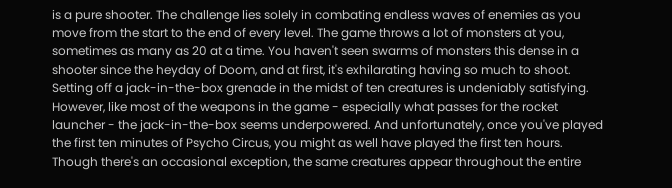is a pure shooter. The challenge lies solely in combating endless waves of enemies as you move from the start to the end of every level. The game throws a lot of monsters at you, sometimes as many as 20 at a time. You haven't seen swarms of monsters this dense in a shooter since the heyday of Doom, and at first, it's exhilarating having so much to shoot. Setting off a jack-in-the-box grenade in the midst of ten creatures is undeniably satisfying. However, like most of the weapons in the game - especially what passes for the rocket launcher - the jack-in-the-box seems underpowered. And unfortunately, once you've played the first ten minutes of Psycho Circus, you might as well have played the first ten hours. Though there's an occasional exception, the same creatures appear throughout the entire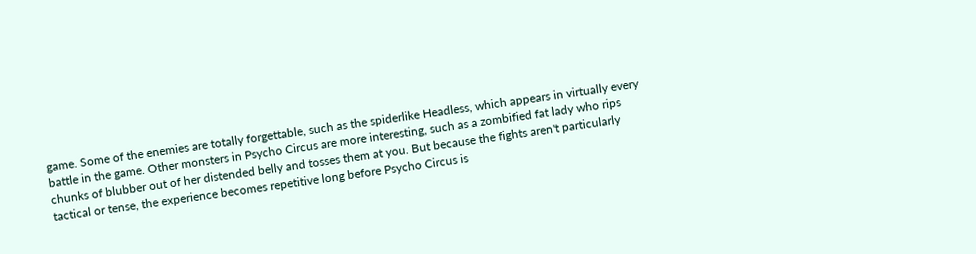game. Some of the enemies are totally forgettable, such as the spiderlike Headless, which appears in virtually every battle in the game. Other monsters in Psycho Circus are more interesting, such as a zombified fat lady who rips chunks of blubber out of her distended belly and tosses them at you. But because the fights aren't particularly tactical or tense, the experience becomes repetitive long before Psycho Circus is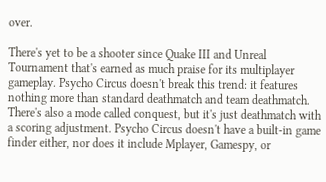over.

There's yet to be a shooter since Quake III and Unreal Tournament that's earned as much praise for its multiplayer gameplay. Psycho Circus doesn't break this trend: it features nothing more than standard deathmatch and team deathmatch. There's also a mode called conquest, but it's just deathmatch with a scoring adjustment. Psycho Circus doesn't have a built-in game finder either, nor does it include Mplayer, Gamespy, or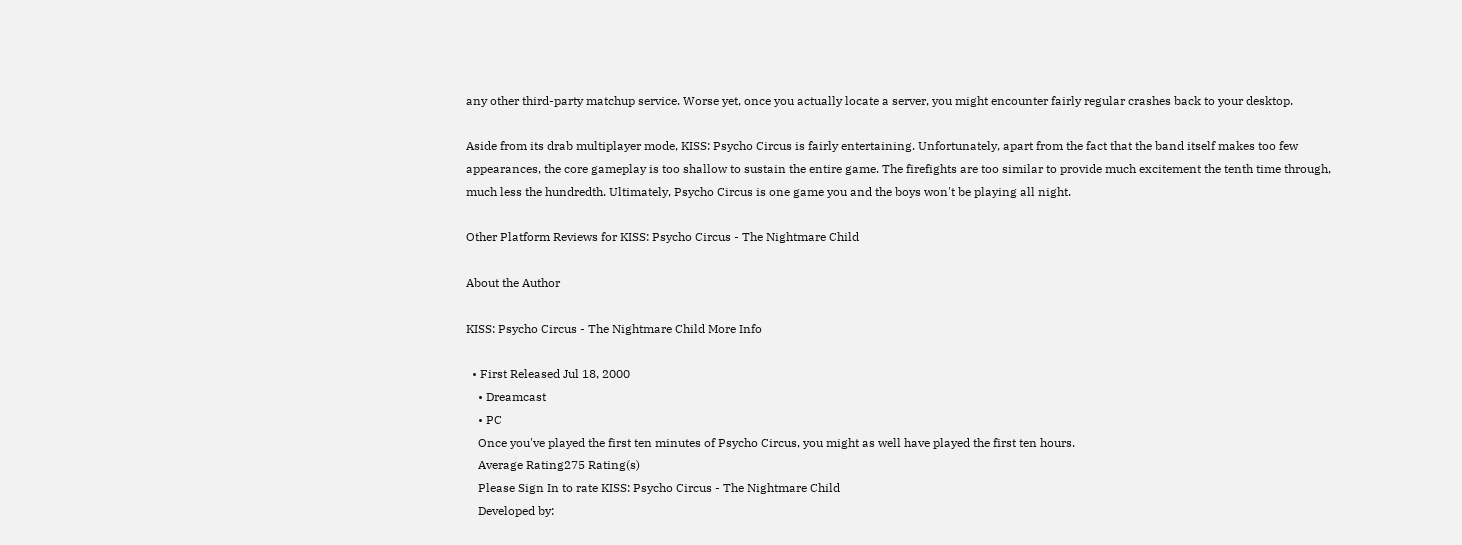any other third-party matchup service. Worse yet, once you actually locate a server, you might encounter fairly regular crashes back to your desktop.

Aside from its drab multiplayer mode, KISS: Psycho Circus is fairly entertaining. Unfortunately, apart from the fact that the band itself makes too few appearances, the core gameplay is too shallow to sustain the entire game. The firefights are too similar to provide much excitement the tenth time through, much less the hundredth. Ultimately, Psycho Circus is one game you and the boys won't be playing all night.

Other Platform Reviews for KISS: Psycho Circus - The Nightmare Child

About the Author

KISS: Psycho Circus - The Nightmare Child More Info

  • First Released Jul 18, 2000
    • Dreamcast
    • PC
    Once you've played the first ten minutes of Psycho Circus, you might as well have played the first ten hours.
    Average Rating275 Rating(s)
    Please Sign In to rate KISS: Psycho Circus - The Nightmare Child
    Developed by: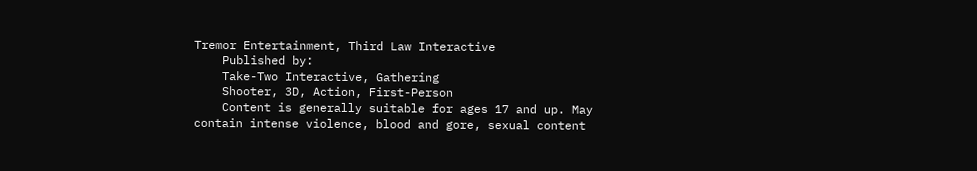Tremor Entertainment, Third Law Interactive
    Published by:
    Take-Two Interactive, Gathering
    Shooter, 3D, Action, First-Person
    Content is generally suitable for ages 17 and up. May contain intense violence, blood and gore, sexual content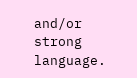and/or strong language.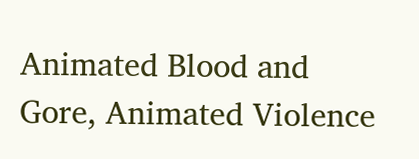Animated Blood and Gore, Animated Violence